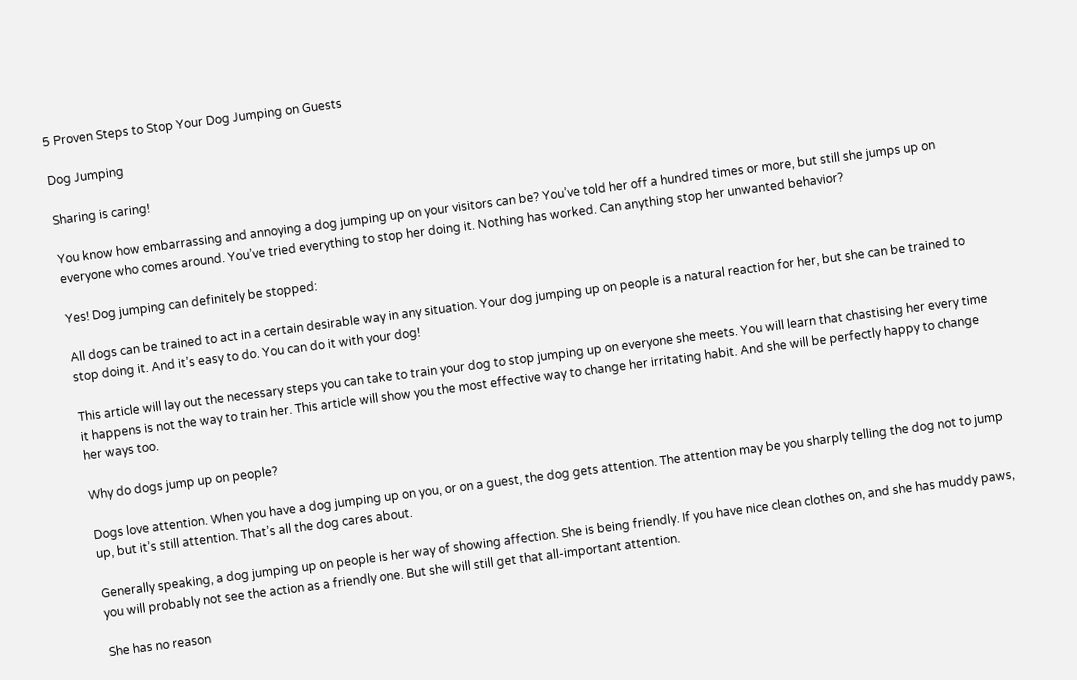5 Proven Steps to Stop Your Dog Jumping on Guests

Dog Jumping

Sharing is caring!

You know how embarrassing and annoying a dog jumping up on your visitors can be? You’ve told her off a hundred times or more, but still she jumps up on everyone who comes around. You’ve tried everything to stop her doing it. Nothing has worked. Can anything stop her unwanted behavior?

Yes! Dog jumping can definitely be stopped:

All dogs can be trained to act in a certain desirable way in any situation. Your dog jumping up on people is a natural reaction for her, but she can be trained to stop doing it. And it’s easy to do. You can do it with your dog!

This article will lay out the necessary steps you can take to train your dog to stop jumping up on everyone she meets. You will learn that chastising her every time it happens is not the way to train her. This article will show you the most effective way to change her irritating habit. And she will be perfectly happy to change her ways too.

Why do dogs jump up on people?

Dogs love attention. When you have a dog jumping up on you, or on a guest, the dog gets attention. The attention may be you sharply telling the dog not to jump up, but it’s still attention. That’s all the dog cares about.

Generally speaking, a dog jumping up on people is her way of showing affection. She is being friendly. If you have nice clean clothes on, and she has muddy paws, you will probably not see the action as a friendly one. But she will still get that all-important attention.

She has no reason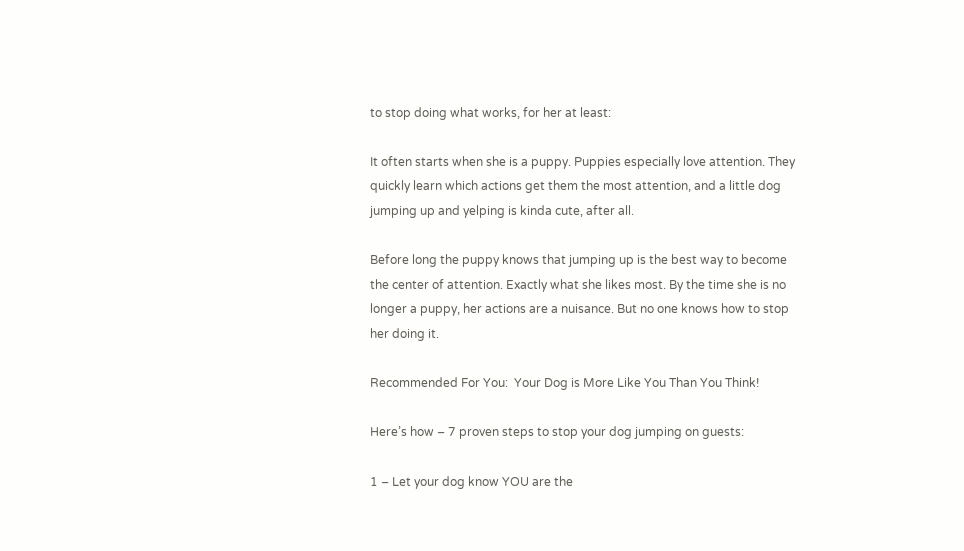to stop doing what works, for her at least:

It often starts when she is a puppy. Puppies especially love attention. They quickly learn which actions get them the most attention, and a little dog jumping up and yelping is kinda cute, after all.

Before long the puppy knows that jumping up is the best way to become the center of attention. Exactly what she likes most. By the time she is no longer a puppy, her actions are a nuisance. But no one knows how to stop her doing it.

Recommended For You:  Your Dog is More Like You Than You Think!

Here’s how – 7 proven steps to stop your dog jumping on guests:

1 – Let your dog know YOU are the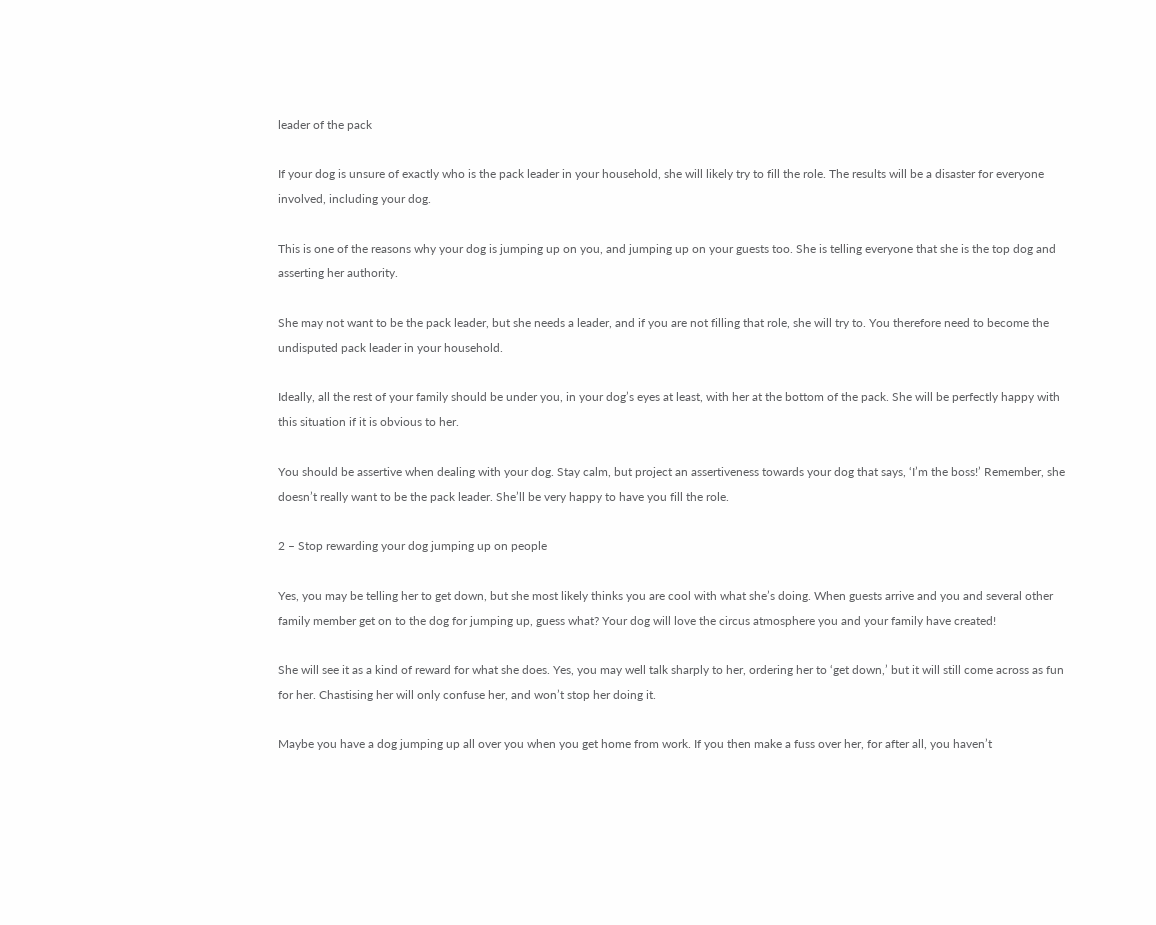leader of the pack

If your dog is unsure of exactly who is the pack leader in your household, she will likely try to fill the role. The results will be a disaster for everyone involved, including your dog.

This is one of the reasons why your dog is jumping up on you, and jumping up on your guests too. She is telling everyone that she is the top dog and asserting her authority.

She may not want to be the pack leader, but she needs a leader, and if you are not filling that role, she will try to. You therefore need to become the undisputed pack leader in your household.

Ideally, all the rest of your family should be under you, in your dog’s eyes at least, with her at the bottom of the pack. She will be perfectly happy with this situation if it is obvious to her.

You should be assertive when dealing with your dog. Stay calm, but project an assertiveness towards your dog that says, ‘I’m the boss!’ Remember, she doesn’t really want to be the pack leader. She’ll be very happy to have you fill the role.

2 – Stop rewarding your dog jumping up on people

Yes, you may be telling her to get down, but she most likely thinks you are cool with what she’s doing. When guests arrive and you and several other family member get on to the dog for jumping up, guess what? Your dog will love the circus atmosphere you and your family have created!

She will see it as a kind of reward for what she does. Yes, you may well talk sharply to her, ordering her to ‘get down,’ but it will still come across as fun for her. Chastising her will only confuse her, and won’t stop her doing it.

Maybe you have a dog jumping up all over you when you get home from work. If you then make a fuss over her, for after all, you haven’t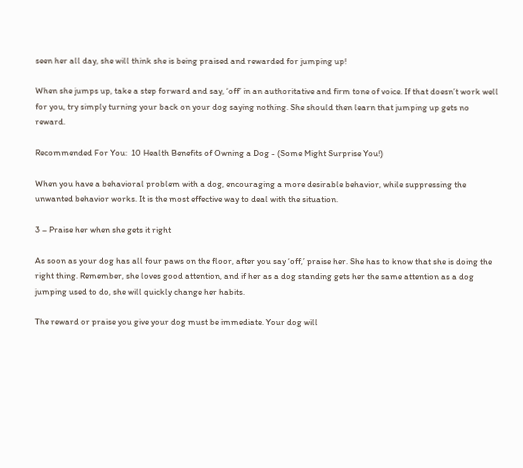seen her all day, she will think she is being praised and rewarded for jumping up!

When she jumps up, take a step forward and say, ‘off’ in an authoritative and firm tone of voice. If that doesn’t work well for you, try simply turning your back on your dog saying nothing. She should then learn that jumping up gets no reward.

Recommended For You:  10 Health Benefits of Owning a Dog - (Some Might Surprise You!)

When you have a behavioral problem with a dog, encouraging a more desirable behavior, while suppressing the unwanted behavior works. It is the most effective way to deal with the situation.

3 – Praise her when she gets it right

As soon as your dog has all four paws on the floor, after you say ‘off,’ praise her. She has to know that she is doing the right thing. Remember, she loves good attention, and if her as a dog standing gets her the same attention as a dog jumping used to do, she will quickly change her habits.

The reward or praise you give your dog must be immediate. Your dog will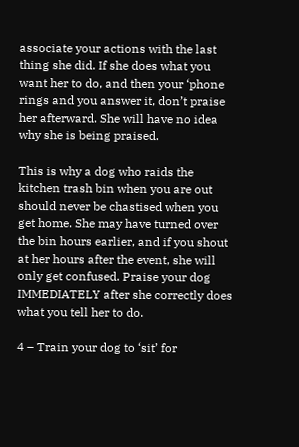associate your actions with the last thing she did. If she does what you want her to do, and then your ‘phone rings and you answer it, don’t praise her afterward. She will have no idea why she is being praised.

This is why a dog who raids the kitchen trash bin when you are out should never be chastised when you get home. She may have turned over the bin hours earlier, and if you shout at her hours after the event, she will only get confused. Praise your dog IMMEDIATELY after she correctly does what you tell her to do.

4 – Train your dog to ‘sit’ for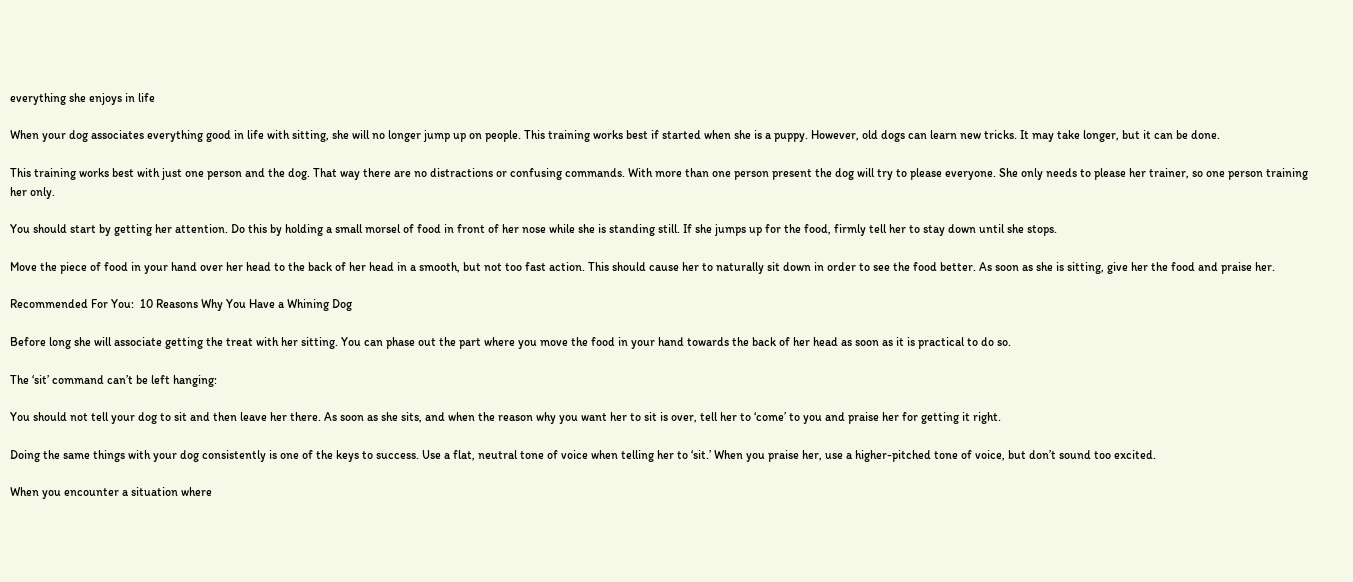everything she enjoys in life

When your dog associates everything good in life with sitting, she will no longer jump up on people. This training works best if started when she is a puppy. However, old dogs can learn new tricks. It may take longer, but it can be done.

This training works best with just one person and the dog. That way there are no distractions or confusing commands. With more than one person present the dog will try to please everyone. She only needs to please her trainer, so one person training her only.

You should start by getting her attention. Do this by holding a small morsel of food in front of her nose while she is standing still. If she jumps up for the food, firmly tell her to stay down until she stops.

Move the piece of food in your hand over her head to the back of her head in a smooth, but not too fast action. This should cause her to naturally sit down in order to see the food better. As soon as she is sitting, give her the food and praise her.

Recommended For You:  10 Reasons Why You Have a Whining Dog

Before long she will associate getting the treat with her sitting. You can phase out the part where you move the food in your hand towards the back of her head as soon as it is practical to do so.

The ‘sit’ command can’t be left hanging:

You should not tell your dog to sit and then leave her there. As soon as she sits, and when the reason why you want her to sit is over, tell her to ‘come’ to you and praise her for getting it right.

Doing the same things with your dog consistently is one of the keys to success. Use a flat, neutral tone of voice when telling her to ‘sit.’ When you praise her, use a higher-pitched tone of voice, but don’t sound too excited.

When you encounter a situation where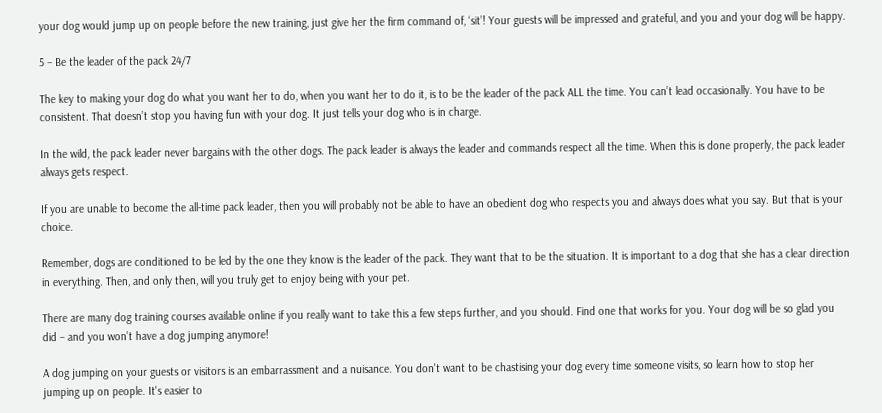your dog would jump up on people before the new training, just give her the firm command of, ‘sit’! Your guests will be impressed and grateful, and you and your dog will be happy.

5 – Be the leader of the pack 24/7

The key to making your dog do what you want her to do, when you want her to do it, is to be the leader of the pack ALL the time. You can’t lead occasionally. You have to be consistent. That doesn’t stop you having fun with your dog. It just tells your dog who is in charge.

In the wild, the pack leader never bargains with the other dogs. The pack leader is always the leader and commands respect all the time. When this is done properly, the pack leader always gets respect.

If you are unable to become the all-time pack leader, then you will probably not be able to have an obedient dog who respects you and always does what you say. But that is your choice.

Remember, dogs are conditioned to be led by the one they know is the leader of the pack. They want that to be the situation. It is important to a dog that she has a clear direction in everything. Then, and only then, will you truly get to enjoy being with your pet.

There are many dog training courses available online if you really want to take this a few steps further, and you should. Find one that works for you. Your dog will be so glad you did – and you won’t have a dog jumping anymore!

A dog jumping on your guests or visitors is an embarrassment and a nuisance. You don't want to be chastising your dog every time someone visits, so learn how to stop her jumping up on people. It's easier to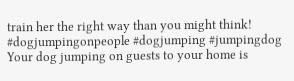train her the right way than you might think! #dogjumpingonpeople #dogjumping #jumpingdog
Your dog jumping on guests to your home is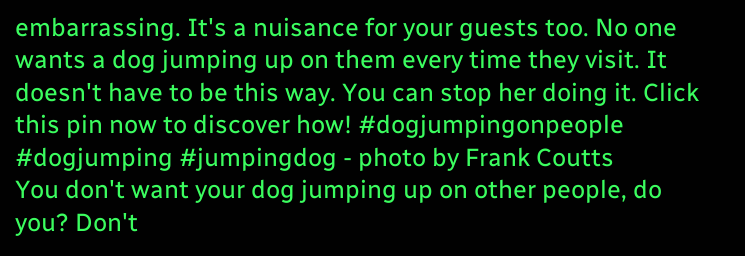embarrassing. It's a nuisance for your guests too. No one wants a dog jumping up on them every time they visit. It doesn't have to be this way. You can stop her doing it. Click this pin now to discover how! #dogjumpingonpeople #dogjumping #jumpingdog - photo by Frank Coutts
You don't want your dog jumping up on other people, do you? Don't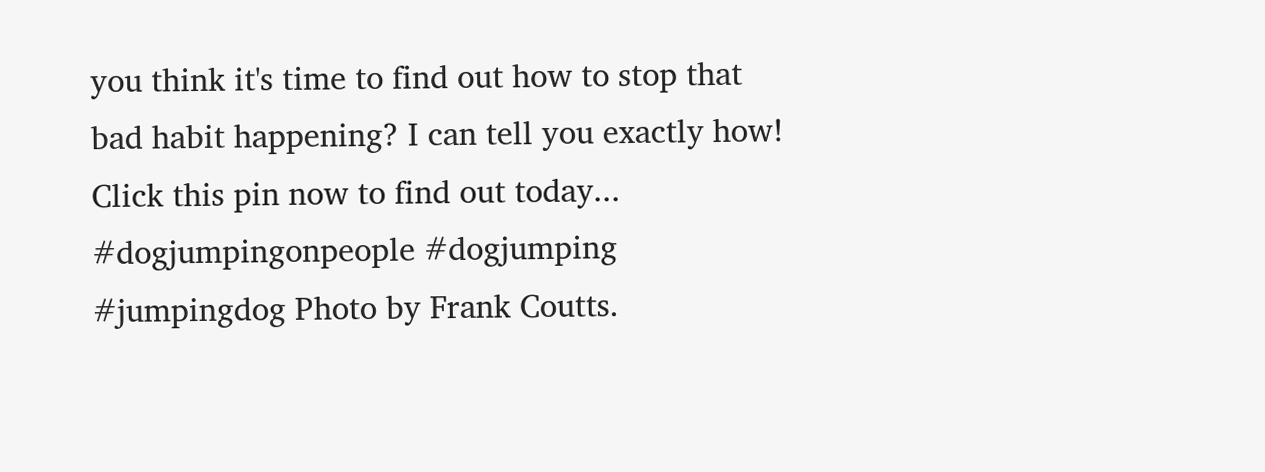you think it's time to find out how to stop that bad habit happening? I can tell you exactly how! Click this pin now to find out today... #dogjumpingonpeople #dogjumping #jumpingdog Photo by Frank Coutts.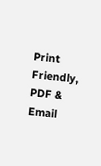Print Friendly, PDF & Email